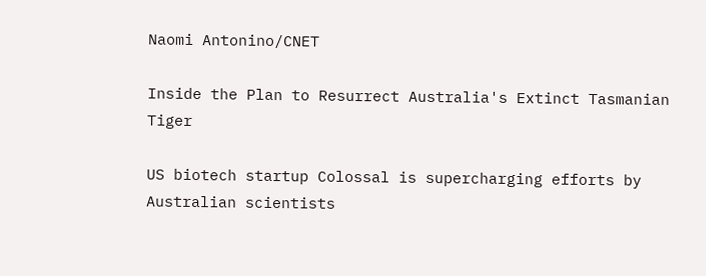Naomi Antonino/CNET

Inside the Plan to Resurrect Australia's Extinct Tasmanian Tiger

US biotech startup Colossal is supercharging efforts by Australian scientists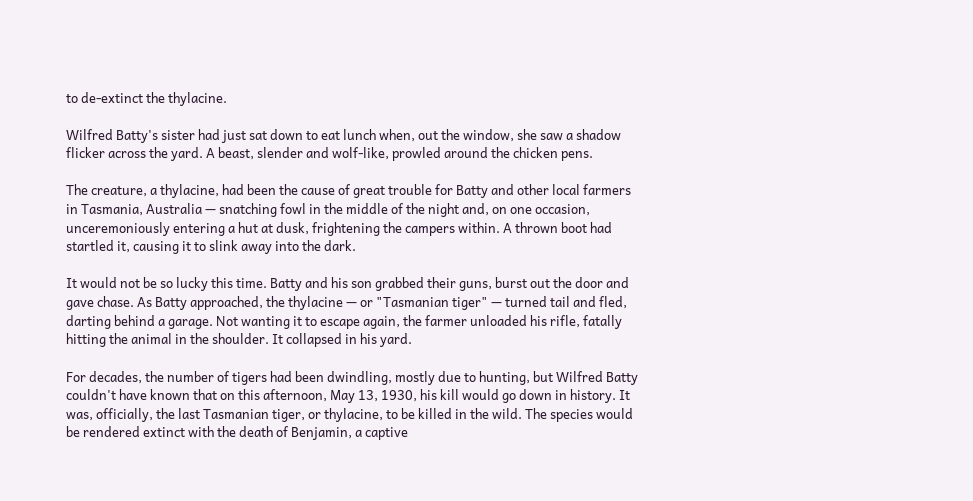to de-extinct the thylacine.

Wilfred Batty's sister had just sat down to eat lunch when, out the window, she saw a shadow flicker across the yard. A beast, slender and wolf-like, prowled around the chicken pens.

The creature, a thylacine, had been the cause of great trouble for Batty and other local farmers in Tasmania, Australia — snatching fowl in the middle of the night and, on one occasion, unceremoniously entering a hut at dusk, frightening the campers within. A thrown boot had startled it, causing it to slink away into the dark.

It would not be so lucky this time. Batty and his son grabbed their guns, burst out the door and gave chase. As Batty approached, the thylacine — or "Tasmanian tiger" — turned tail and fled, darting behind a garage. Not wanting it to escape again, the farmer unloaded his rifle, fatally hitting the animal in the shoulder. It collapsed in his yard.

For decades, the number of tigers had been dwindling, mostly due to hunting, but Wilfred Batty couldn't have known that on this afternoon, May 13, 1930, his kill would go down in history. It was, officially, the last Tasmanian tiger, or thylacine, to be killed in the wild. The species would be rendered extinct with the death of Benjamin, a captive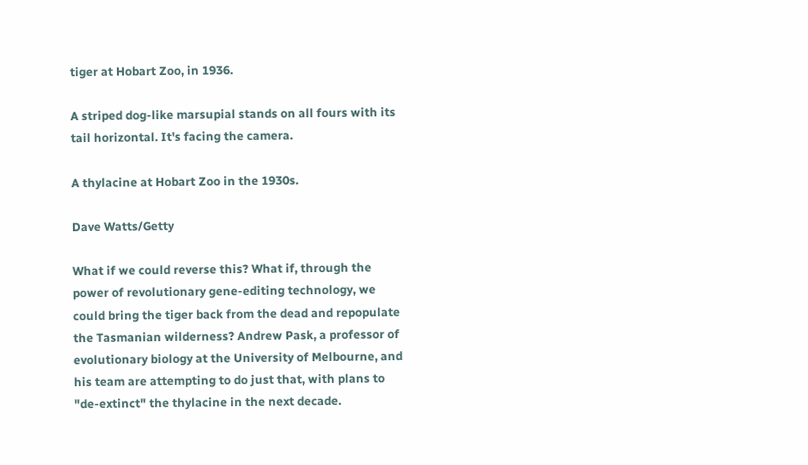tiger at Hobart Zoo, in 1936.

A striped dog-like marsupial stands on all fours with its tail horizontal. It's facing the camera.

A thylacine at Hobart Zoo in the 1930s.

Dave Watts/Getty

What if we could reverse this? What if, through the power of revolutionary gene-editing technology, we could bring the tiger back from the dead and repopulate the Tasmanian wilderness? Andrew Pask, a professor of evolutionary biology at the University of Melbourne, and his team are attempting to do just that, with plans to "de-extinct" the thylacine in the next decade.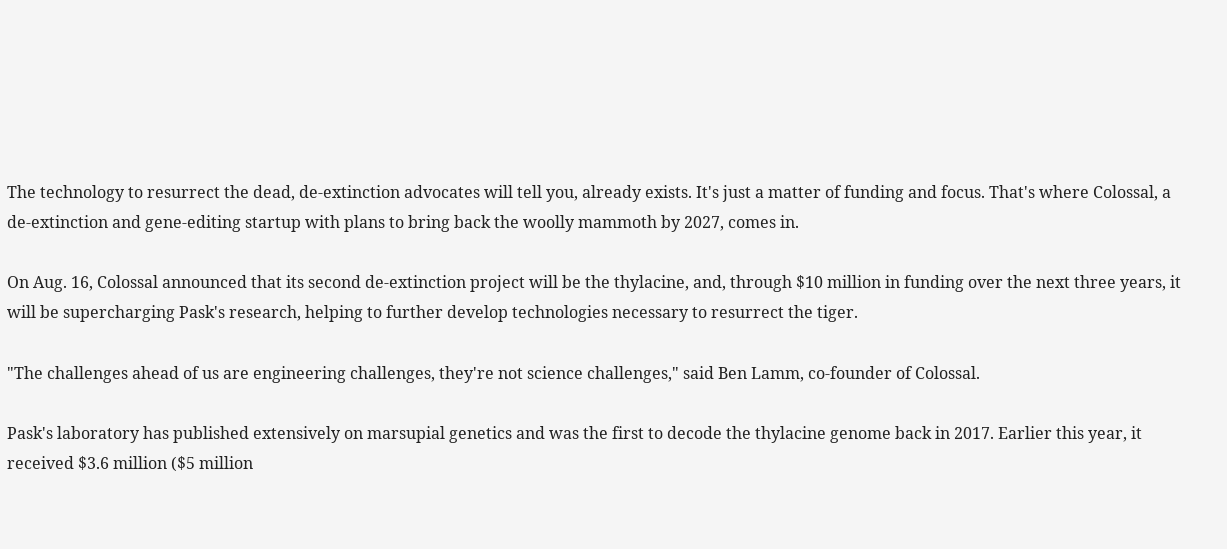The technology to resurrect the dead, de-extinction advocates will tell you, already exists. It's just a matter of funding and focus. That's where Colossal, a de-extinction and gene-editing startup with plans to bring back the woolly mammoth by 2027, comes in.

On Aug. 16, Colossal announced that its second de-extinction project will be the thylacine, and, through $10 million in funding over the next three years, it will be supercharging Pask's research, helping to further develop technologies necessary to resurrect the tiger.

"The challenges ahead of us are engineering challenges, they're not science challenges," said Ben Lamm, co-founder of Colossal.

Pask's laboratory has published extensively on marsupial genetics and was the first to decode the thylacine genome back in 2017. Earlier this year, it received $3.6 million ($5 million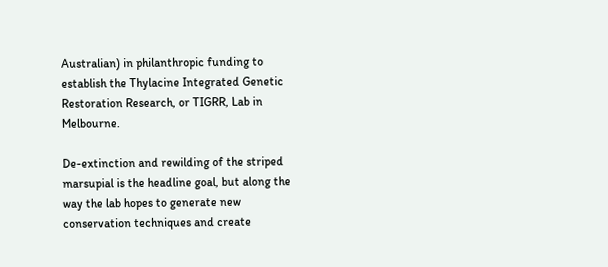Australian) in philanthropic funding to establish the Thylacine Integrated Genetic Restoration Research, or TIGRR, Lab in Melbourne.

De-extinction and rewilding of the striped marsupial is the headline goal, but along the way the lab hopes to generate new conservation techniques and create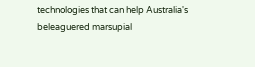technologies that can help Australia's beleaguered marsupial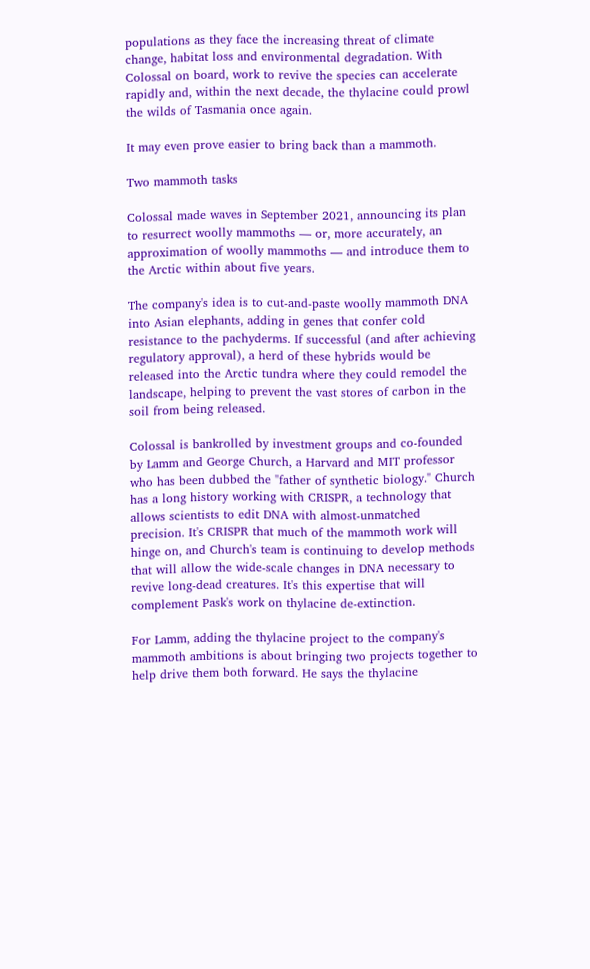populations as they face the increasing threat of climate change, habitat loss and environmental degradation. With Colossal on board, work to revive the species can accelerate rapidly and, within the next decade, the thylacine could prowl the wilds of Tasmania once again.

It may even prove easier to bring back than a mammoth.

Two mammoth tasks

Colossal made waves in September 2021, announcing its plan to resurrect woolly mammoths — or, more accurately, an approximation of woolly mammoths — and introduce them to the Arctic within about five years.

The company's idea is to cut-and-paste woolly mammoth DNA into Asian elephants, adding in genes that confer cold resistance to the pachyderms. If successful (and after achieving regulatory approval), a herd of these hybrids would be released into the Arctic tundra where they could remodel the landscape, helping to prevent the vast stores of carbon in the soil from being released.

Colossal is bankrolled by investment groups and co-founded by Lamm and George Church, a Harvard and MIT professor who has been dubbed the "father of synthetic biology." Church has a long history working with CRISPR, a technology that allows scientists to edit DNA with almost-unmatched precision. It's CRISPR that much of the mammoth work will hinge on, and Church's team is continuing to develop methods that will allow the wide-scale changes in DNA necessary to revive long-dead creatures. It's this expertise that will complement Pask's work on thylacine de-extinction.

For Lamm, adding the thylacine project to the company's mammoth ambitions is about bringing two projects together to help drive them both forward. He says the thylacine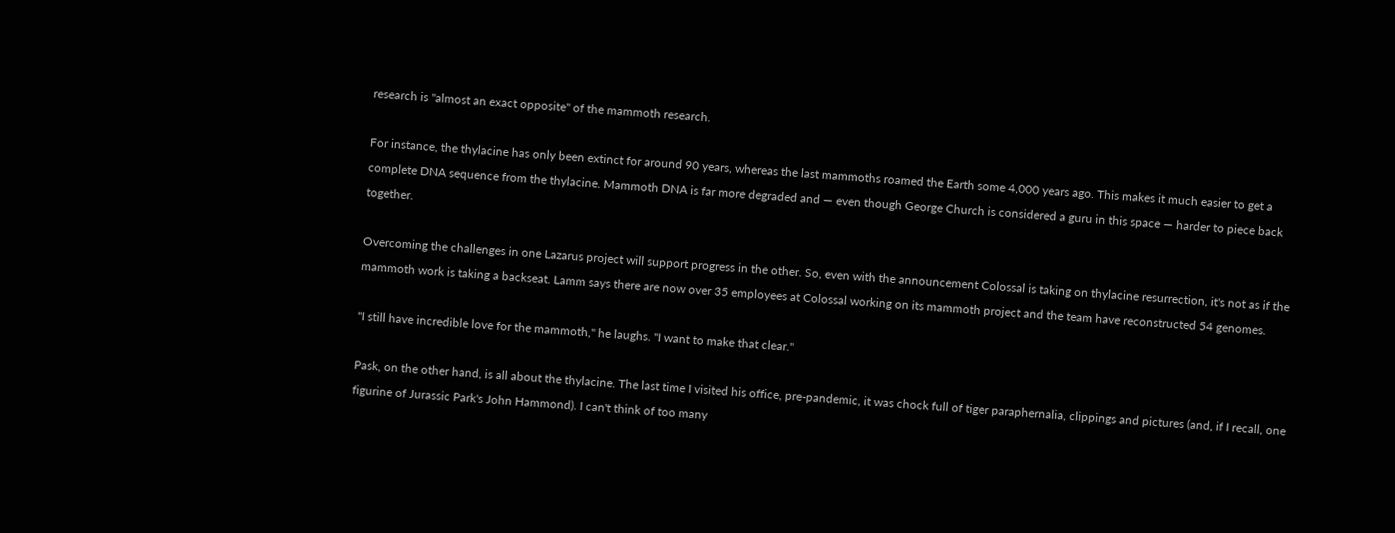research is "almost an exact opposite" of the mammoth research.

For instance, the thylacine has only been extinct for around 90 years, whereas the last mammoths roamed the Earth some 4,000 years ago. This makes it much easier to get a complete DNA sequence from the thylacine. Mammoth DNA is far more degraded and — even though George Church is considered a guru in this space — harder to piece back together.

Overcoming the challenges in one Lazarus project will support progress in the other. So, even with the announcement Colossal is taking on thylacine resurrection, it's not as if the mammoth work is taking a backseat. Lamm says there are now over 35 employees at Colossal working on its mammoth project and the team have reconstructed 54 genomes.

"I still have incredible love for the mammoth," he laughs. "I want to make that clear."

Pask, on the other hand, is all about the thylacine. The last time I visited his office, pre-pandemic, it was chock full of tiger paraphernalia, clippings and pictures (and, if I recall, one figurine of Jurassic Park's John Hammond). I can't think of too many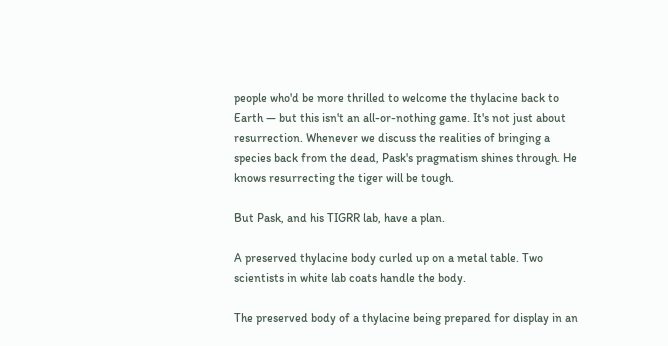people who'd be more thrilled to welcome the thylacine back to Earth — but this isn't an all-or-nothing game. It's not just about resurrection. Whenever we discuss the realities of bringing a species back from the dead, Pask's pragmatism shines through. He knows resurrecting the tiger will be tough.

But Pask, and his TIGRR lab, have a plan.

A preserved thylacine body curled up on a metal table. Two scientists in white lab coats handle the body.

The preserved body of a thylacine being prepared for display in an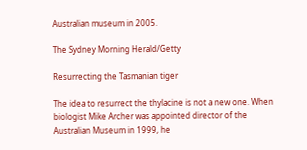Australian museum in 2005.

The Sydney Morning Herald/Getty

Resurrecting the Tasmanian tiger

The idea to resurrect the thylacine is not a new one. When biologist Mike Archer was appointed director of the Australian Museum in 1999, he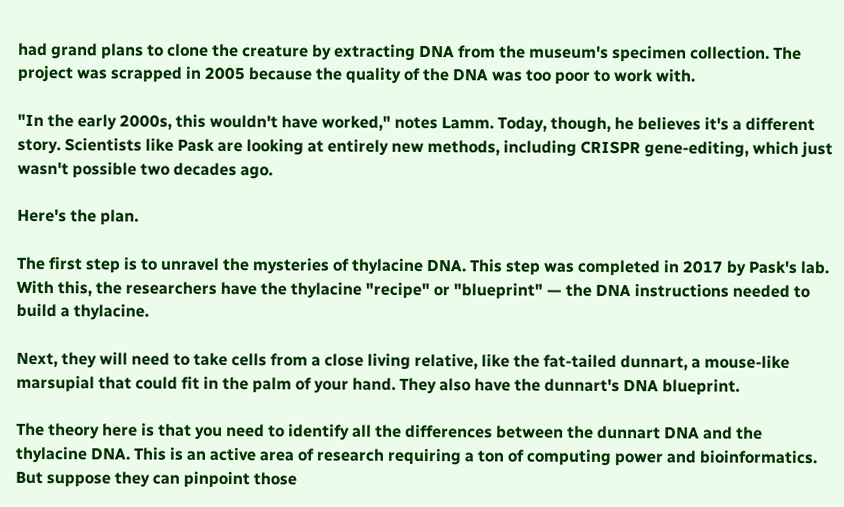had grand plans to clone the creature by extracting DNA from the museum's specimen collection. The project was scrapped in 2005 because the quality of the DNA was too poor to work with.

"In the early 2000s, this wouldn't have worked," notes Lamm. Today, though, he believes it's a different story. Scientists like Pask are looking at entirely new methods, including CRISPR gene-editing, which just wasn't possible two decades ago.

Here's the plan.

The first step is to unravel the mysteries of thylacine DNA. This step was completed in 2017 by Pask's lab. With this, the researchers have the thylacine "recipe" or "blueprint" — the DNA instructions needed to build a thylacine.

Next, they will need to take cells from a close living relative, like the fat-tailed dunnart, a mouse-like marsupial that could fit in the palm of your hand. They also have the dunnart's DNA blueprint.

The theory here is that you need to identify all the differences between the dunnart DNA and the thylacine DNA. This is an active area of research requiring a ton of computing power and bioinformatics. But suppose they can pinpoint those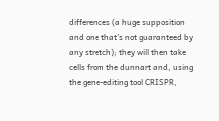differences (a huge supposition and one that's not guaranteed by any stretch); they will then take cells from the dunnart and, using the gene-editing tool CRISPR,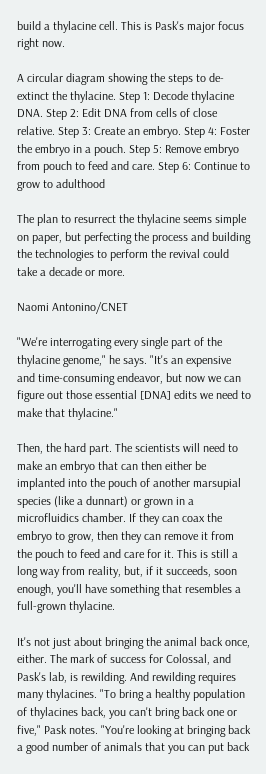build a thylacine cell. This is Pask's major focus right now.

A circular diagram showing the steps to de-extinct the thylacine. Step 1: Decode thylacine DNA. Step 2: Edit DNA from cells of close relative. Step 3: Create an embryo. Step 4: Foster the embryo in a pouch. Step 5: Remove embryo from pouch to feed and care. Step 6: Continue to grow to adulthood

The plan to resurrect the thylacine seems simple on paper, but perfecting the process and building the technologies to perform the revival could take a decade or more.

Naomi Antonino/CNET

"We're interrogating every single part of the thylacine genome," he says. "It's an expensive and time-consuming endeavor, but now we can figure out those essential [DNA] edits we need to make that thylacine."

Then, the hard part. The scientists will need to make an embryo that can then either be implanted into the pouch of another marsupial species (like a dunnart) or grown in a microfluidics chamber. If they can coax the embryo to grow, then they can remove it from the pouch to feed and care for it. This is still a long way from reality, but, if it succeeds, soon enough, you'll have something that resembles a full-grown thylacine.

It's not just about bringing the animal back once, either. The mark of success for Colossal, and Pask's lab, is rewilding. And rewilding requires many thylacines. "To bring a healthy population of thylacines back, you can't bring back one or five," Pask notes. "You're looking at bringing back a good number of animals that you can put back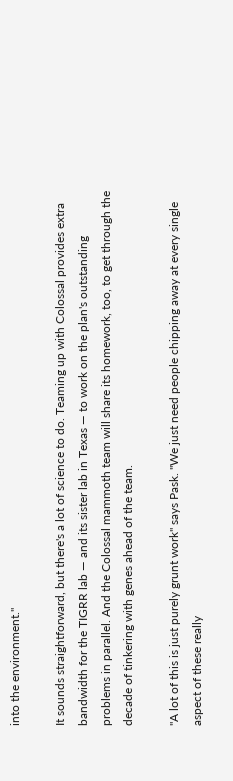into the environment."

It sounds straightforward, but there's a lot of science to do. Teaming up with Colossal provides extra bandwidth for the TIGRR lab — and its sister lab in Texas — to work on the plan's outstanding problems in parallel. And the Colossal mammoth team will share its homework, too, to get through the decade of tinkering with genes ahead of the team.

"A lot of this is just purely grunt work" says Pask. "We just need people chipping away at every single aspect of these really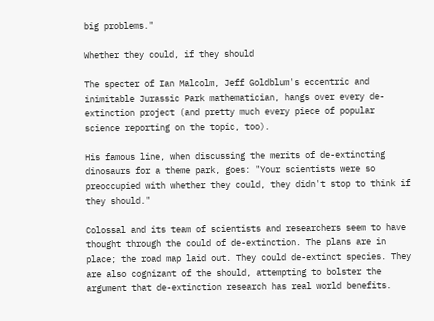big problems."

Whether they could, if they should

The specter of Ian Malcolm, Jeff Goldblum's eccentric and inimitable Jurassic Park mathematician, hangs over every de-extinction project (and pretty much every piece of popular science reporting on the topic, too).

His famous line, when discussing the merits of de-extincting dinosaurs for a theme park, goes: "Your scientists were so preoccupied with whether they could, they didn't stop to think if they should."

Colossal and its team of scientists and researchers seem to have thought through the could of de-extinction. The plans are in place; the road map laid out. They could de-extinct species. They are also cognizant of the should, attempting to bolster the argument that de-extinction research has real world benefits.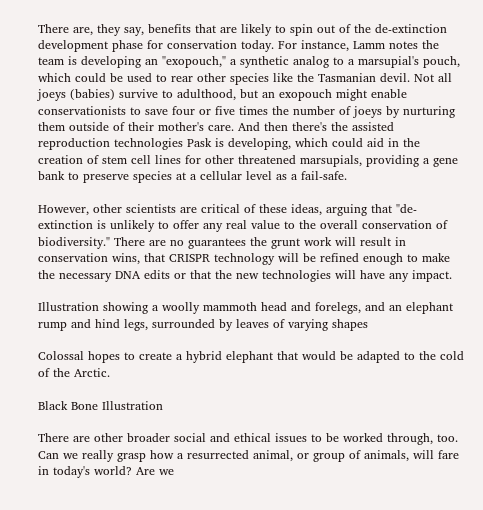There are, they say, benefits that are likely to spin out of the de-extinction development phase for conservation today. For instance, Lamm notes the team is developing an "exopouch," a synthetic analog to a marsupial's pouch, which could be used to rear other species like the Tasmanian devil. Not all joeys (babies) survive to adulthood, but an exopouch might enable conservationists to save four or five times the number of joeys by nurturing them outside of their mother's care. And then there's the assisted reproduction technologies Pask is developing, which could aid in the creation of stem cell lines for other threatened marsupials, providing a gene bank to preserve species at a cellular level as a fail-safe.

However, other scientists are critical of these ideas, arguing that "de-extinction is unlikely to offer any real value to the overall conservation of biodiversity." There are no guarantees the grunt work will result in conservation wins, that CRISPR technology will be refined enough to make the necessary DNA edits or that the new technologies will have any impact.

Illustration showing a woolly mammoth head and forelegs, and an elephant rump and hind legs, surrounded by leaves of varying shapes

Colossal hopes to create a hybrid elephant that would be adapted to the cold of the Arctic.

Black Bone Illustration

There are other broader social and ethical issues to be worked through, too. Can we really grasp how a resurrected animal, or group of animals, will fare in today's world? Are we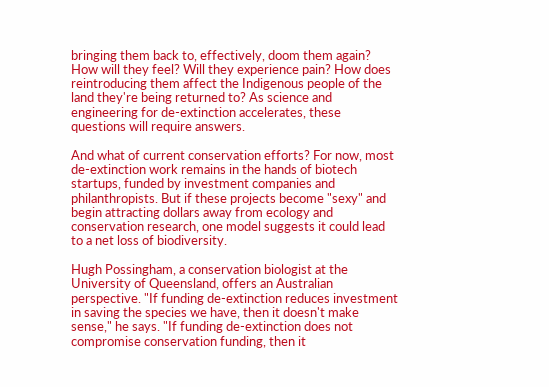bringing them back to, effectively, doom them again? How will they feel? Will they experience pain? How does reintroducing them affect the Indigenous people of the land they're being returned to? As science and engineering for de-extinction accelerates, these questions will require answers.

And what of current conservation efforts? For now, most de-extinction work remains in the hands of biotech startups, funded by investment companies and philanthropists. But if these projects become "sexy" and begin attracting dollars away from ecology and conservation research, one model suggests it could lead to a net loss of biodiversity.

Hugh Possingham, a conservation biologist at the University of Queensland, offers an Australian perspective. "If funding de-extinction reduces investment in saving the species we have, then it doesn't make sense," he says. "If funding de-extinction does not compromise conservation funding, then it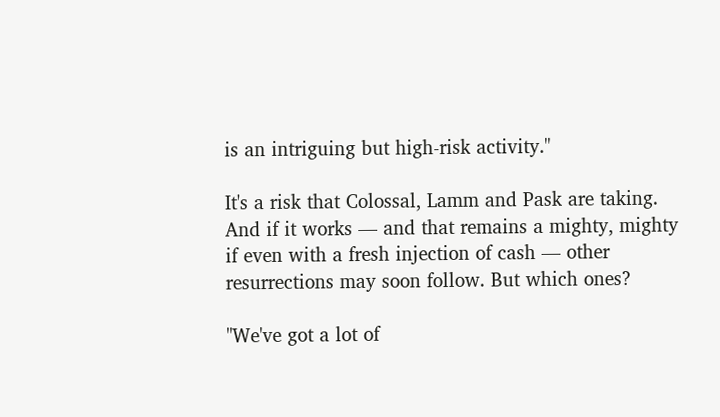is an intriguing but high-risk activity."

It's a risk that Colossal, Lamm and Pask are taking. And if it works — and that remains a mighty, mighty if even with a fresh injection of cash — other resurrections may soon follow. But which ones?

"We've got a lot of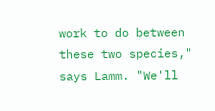work to do between these two species," says Lamm. "We'll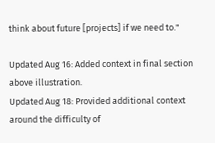think about future [projects] if we need to."

Updated Aug 16: Added context in final section above illustration.
Updated Aug 18: Provided additional context around the difficulty of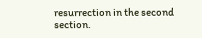resurrection in the second section.